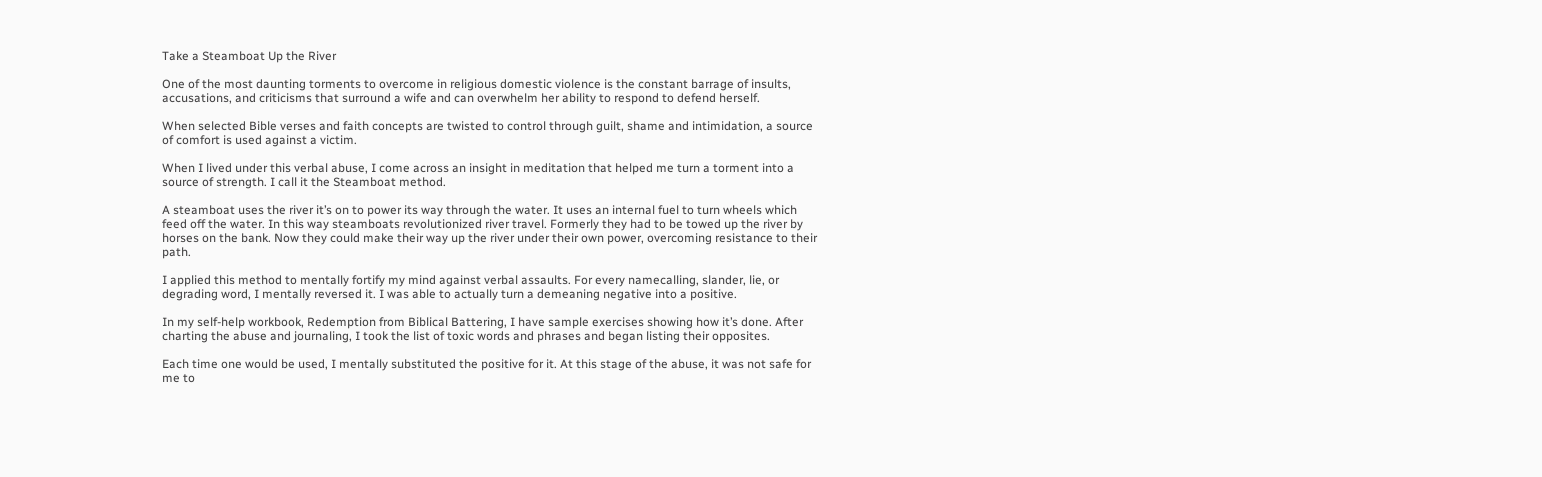Take a Steamboat Up the River

One of the most daunting torments to overcome in religious domestic violence is the constant barrage of insults, accusations, and criticisms that surround a wife and can overwhelm her ability to respond to defend herself.

When selected Bible verses and faith concepts are twisted to control through guilt, shame and intimidation, a source of comfort is used against a victim.

When I lived under this verbal abuse, I come across an insight in meditation that helped me turn a torment into a source of strength. I call it the Steamboat method.

A steamboat uses the river it’s on to power its way through the water. It uses an internal fuel to turn wheels which feed off the water. In this way steamboats revolutionized river travel. Formerly they had to be towed up the river by horses on the bank. Now they could make their way up the river under their own power, overcoming resistance to their path.

I applied this method to mentally fortify my mind against verbal assaults. For every namecalling, slander, lie, or degrading word, I mentally reversed it. I was able to actually turn a demeaning negative into a positive.

In my self-help workbook, Redemption from Biblical Battering, I have sample exercises showing how it’s done. After charting the abuse and journaling, I took the list of toxic words and phrases and began listing their opposites.

Each time one would be used, I mentally substituted the positive for it. At this stage of the abuse, it was not safe for me to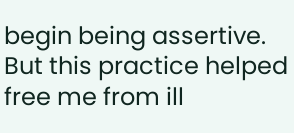begin being assertive. But this practice helped free me from ill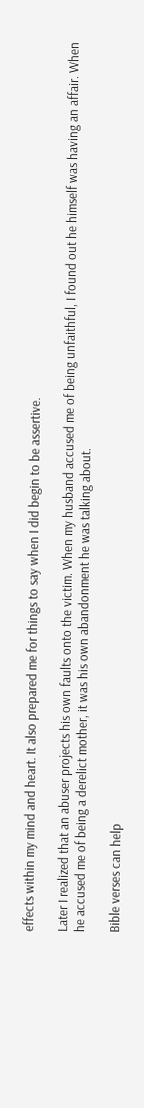effects within my mind and heart. It also prepared me for things to say when I did begin to be assertive.

Later I realized that an abuser projects his own faults onto the victim. When my husband accused me of being unfaithful, I found out he himself was having an affair. When he accused me of being a derelict mother, it was his own abandonment he was talking about.

Bible verses can help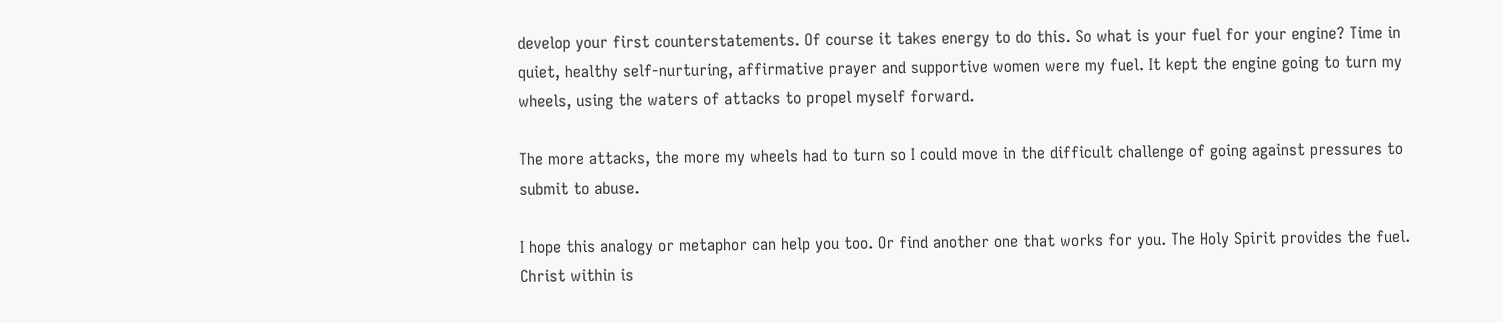develop your first counterstatements. Of course it takes energy to do this. So what is your fuel for your engine? Time in quiet, healthy self-nurturing, affirmative prayer and supportive women were my fuel. It kept the engine going to turn my wheels, using the waters of attacks to propel myself forward.

The more attacks, the more my wheels had to turn so I could move in the difficult challenge of going against pressures to submit to abuse.

I hope this analogy or metaphor can help you too. Or find another one that works for you. The Holy Spirit provides the fuel. Christ within is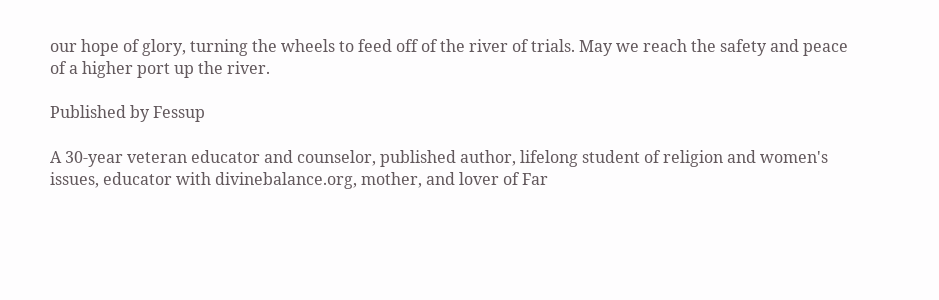our hope of glory, turning the wheels to feed off of the river of trials. May we reach the safety and peace of a higher port up the river.

Published by Fessup

A 30-year veteran educator and counselor, published author, lifelong student of religion and women's issues, educator with divinebalance.org, mother, and lover of Far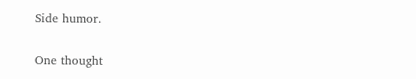Side humor.

One thought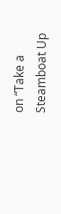on “Take a Steamboat Up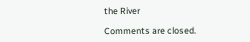the River

Comments are closed.